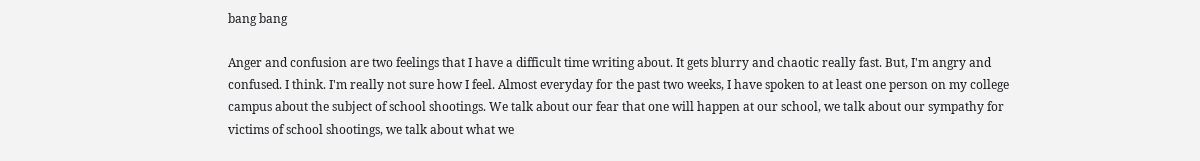bang bang

Anger and confusion are two feelings that I have a difficult time writing about. It gets blurry and chaotic really fast. But, I'm angry and confused. I think. I'm really not sure how I feel. Almost everyday for the past two weeks, I have spoken to at least one person on my college campus about the subject of school shootings. We talk about our fear that one will happen at our school, we talk about our sympathy for victims of school shootings, we talk about what we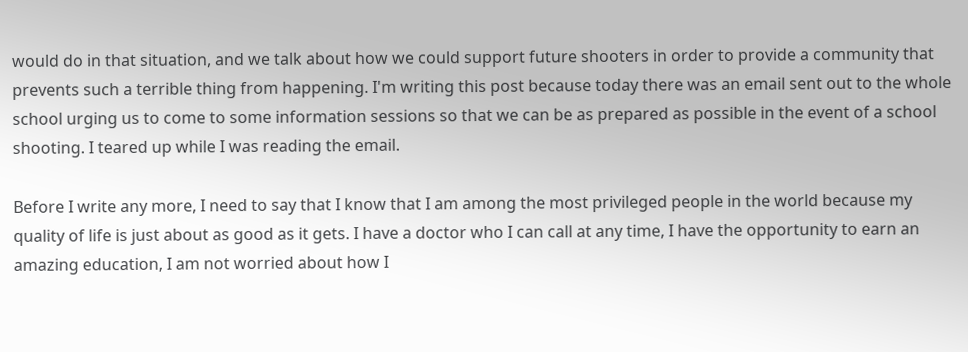would do in that situation, and we talk about how we could support future shooters in order to provide a community that prevents such a terrible thing from happening. I'm writing this post because today there was an email sent out to the whole school urging us to come to some information sessions so that we can be as prepared as possible in the event of a school shooting. I teared up while I was reading the email.

Before I write any more, I need to say that I know that I am among the most privileged people in the world because my quality of life is just about as good as it gets. I have a doctor who I can call at any time, I have the opportunity to earn an amazing education, I am not worried about how I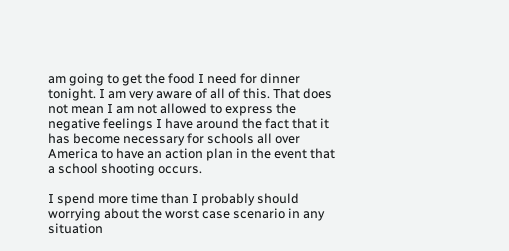am going to get the food I need for dinner tonight. I am very aware of all of this. That does not mean I am not allowed to express the negative feelings I have around the fact that it has become necessary for schools all over America to have an action plan in the event that a school shooting occurs.

I spend more time than I probably should worrying about the worst case scenario in any situation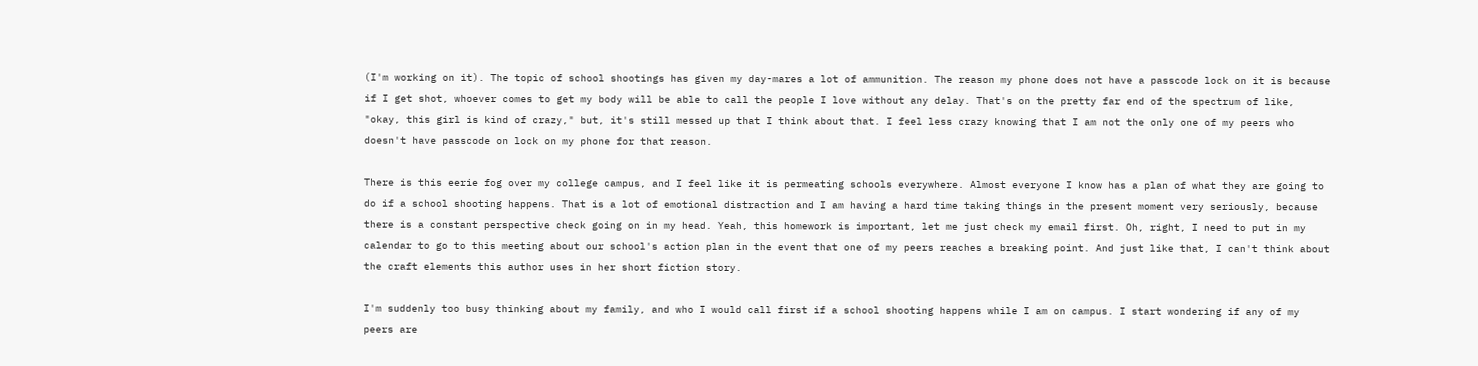(I'm working on it). The topic of school shootings has given my day-mares a lot of ammunition. The reason my phone does not have a passcode lock on it is because if I get shot, whoever comes to get my body will be able to call the people I love without any delay. That's on the pretty far end of the spectrum of like, "okay, this girl is kind of crazy," but, it's still messed up that I think about that. I feel less crazy knowing that I am not the only one of my peers who doesn't have passcode on lock on my phone for that reason.

There is this eerie fog over my college campus, and I feel like it is permeating schools everywhere. Almost everyone I know has a plan of what they are going to do if a school shooting happens. That is a lot of emotional distraction and I am having a hard time taking things in the present moment very seriously, because there is a constant perspective check going on in my head. Yeah, this homework is important, let me just check my email first. Oh, right, I need to put in my calendar to go to this meeting about our school's action plan in the event that one of my peers reaches a breaking point. And just like that, I can't think about the craft elements this author uses in her short fiction story.

I'm suddenly too busy thinking about my family, and who I would call first if a school shooting happens while I am on campus. I start wondering if any of my peers are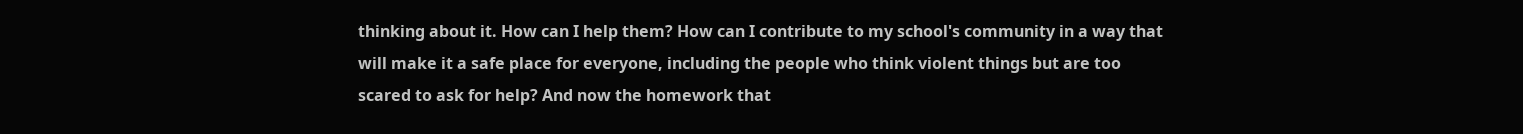thinking about it. How can I help them? How can I contribute to my school's community in a way that will make it a safe place for everyone, including the people who think violent things but are too scared to ask for help? And now the homework that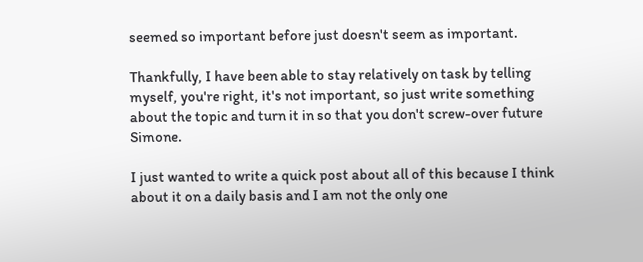seemed so important before just doesn't seem as important.

Thankfully, I have been able to stay relatively on task by telling myself, you're right, it's not important, so just write something about the topic and turn it in so that you don't screw-over future Simone.

I just wanted to write a quick post about all of this because I think about it on a daily basis and I am not the only one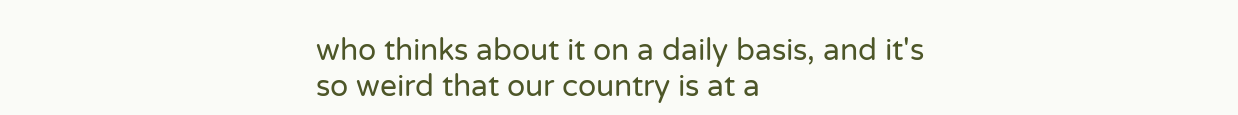who thinks about it on a daily basis, and it's so weird that our country is at a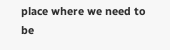place where we need to be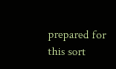prepared for this sort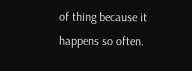of thing because it happens so often.